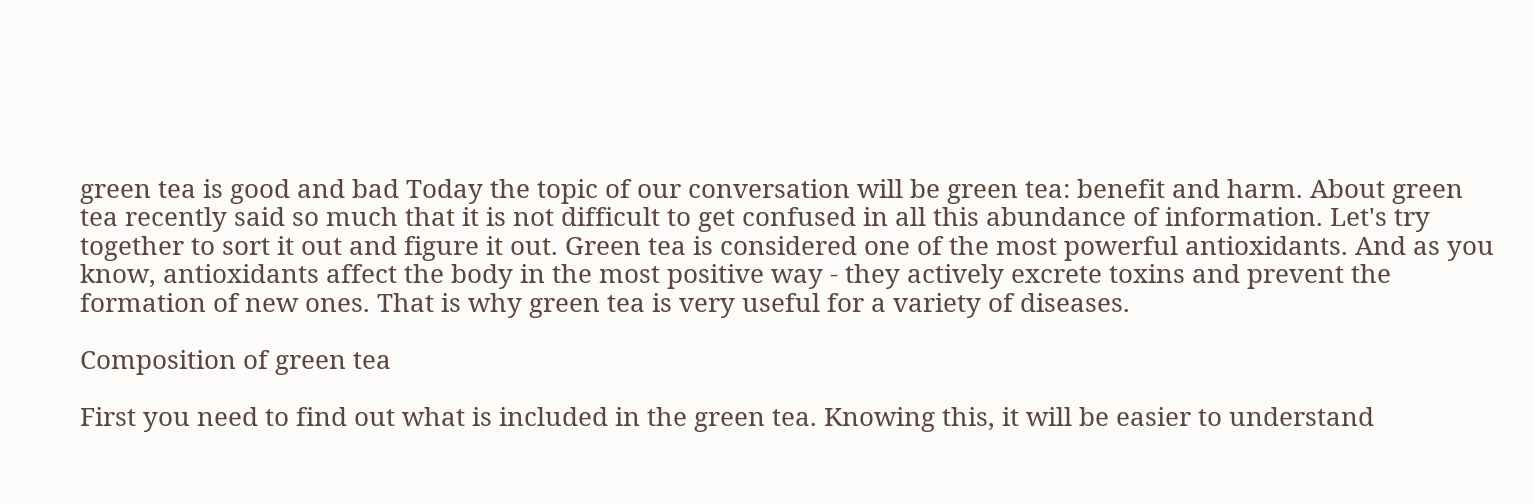green tea is good and bad Today the topic of our conversation will be green tea: benefit and harm. About green tea recently said so much that it is not difficult to get confused in all this abundance of information. Let's try together to sort it out and figure it out. Green tea is considered one of the most powerful antioxidants. And as you know, antioxidants affect the body in the most positive way - they actively excrete toxins and prevent the formation of new ones. That is why green tea is very useful for a variety of diseases.

Composition of green tea

First you need to find out what is included in the green tea. Knowing this, it will be easier to understand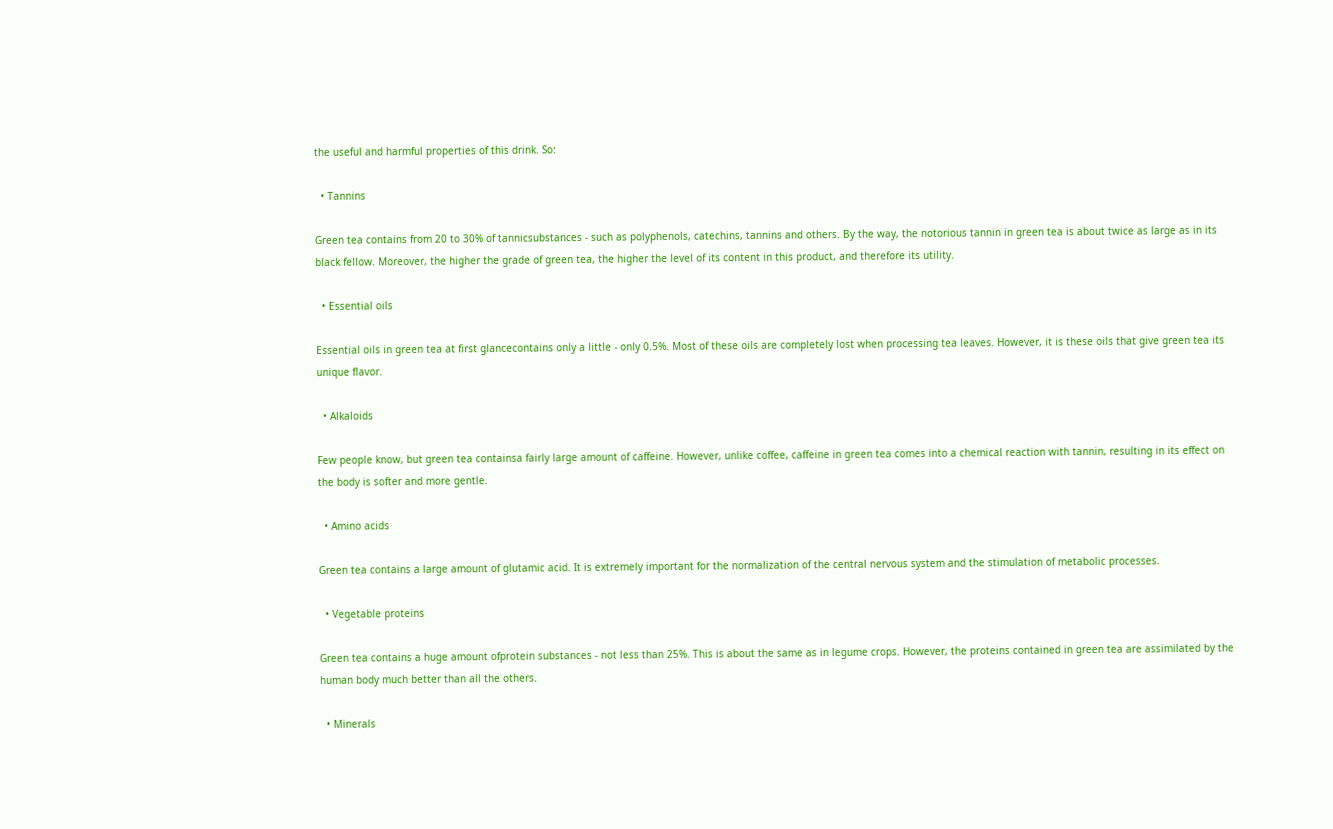the useful and harmful properties of this drink. So:

  • Tannins

Green tea contains from 20 to 30% of tannicsubstances - such as polyphenols, catechins, tannins and others. By the way, the notorious tannin in green tea is about twice as large as in its black fellow. Moreover, the higher the grade of green tea, the higher the level of its content in this product, and therefore its utility.

  • Essential oils

Essential oils in green tea at first glancecontains only a little - only 0.5%. Most of these oils are completely lost when processing tea leaves. However, it is these oils that give green tea its unique flavor.

  • Alkaloids

Few people know, but green tea containsa fairly large amount of caffeine. However, unlike coffee, caffeine in green tea comes into a chemical reaction with tannin, resulting in its effect on the body is softer and more gentle.

  • Amino acids

Green tea contains a large amount of glutamic acid. It is extremely important for the normalization of the central nervous system and the stimulation of metabolic processes.

  • Vegetable proteins

Green tea contains a huge amount ofprotein substances - not less than 25%. This is about the same as in legume crops. However, the proteins contained in green tea are assimilated by the human body much better than all the others.

  • Minerals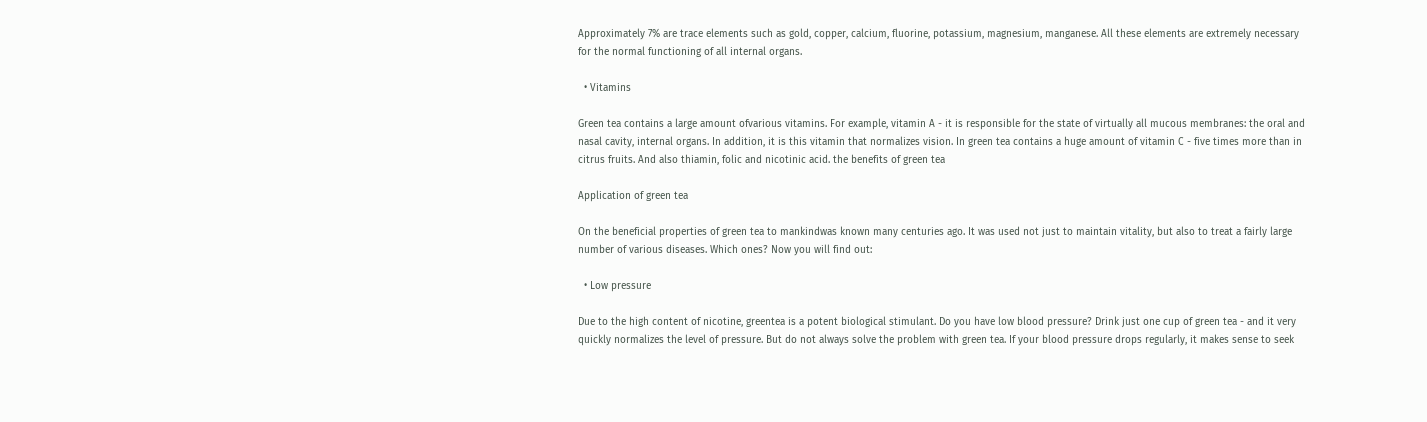Approximately 7% are trace elements such as gold, copper, calcium, fluorine, potassium, magnesium, manganese. All these elements are extremely necessary for the normal functioning of all internal organs.

  • Vitamins

Green tea contains a large amount ofvarious vitamins. For example, vitamin A - it is responsible for the state of virtually all mucous membranes: the oral and nasal cavity, internal organs. In addition, it is this vitamin that normalizes vision. In green tea contains a huge amount of vitamin C - five times more than in citrus fruits. And also thiamin, folic and nicotinic acid. the benefits of green tea

Application of green tea

On the beneficial properties of green tea to mankindwas known many centuries ago. It was used not just to maintain vitality, but also to treat a fairly large number of various diseases. Which ones? Now you will find out:

  • Low pressure

Due to the high content of nicotine, greentea is a potent biological stimulant. Do you have low blood pressure? Drink just one cup of green tea - and it very quickly normalizes the level of pressure. But do not always solve the problem with green tea. If your blood pressure drops regularly, it makes sense to seek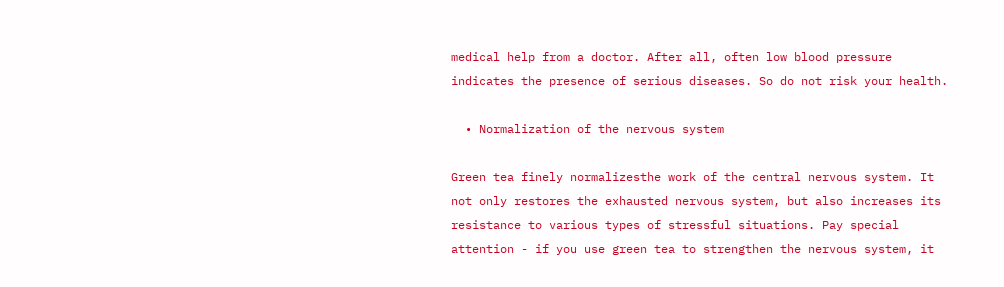medical help from a doctor. After all, often low blood pressure indicates the presence of serious diseases. So do not risk your health.

  • Normalization of the nervous system

Green tea finely normalizesthe work of the central nervous system. It not only restores the exhausted nervous system, but also increases its resistance to various types of stressful situations. Pay special attention - if you use green tea to strengthen the nervous system, it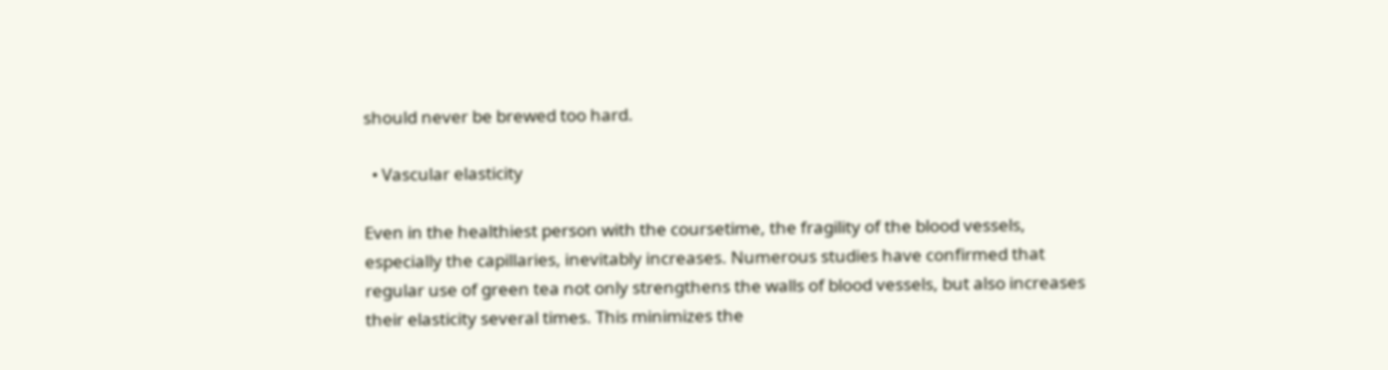should never be brewed too hard.

  • Vascular elasticity

Even in the healthiest person with the coursetime, the fragility of the blood vessels, especially the capillaries, inevitably increases. Numerous studies have confirmed that regular use of green tea not only strengthens the walls of blood vessels, but also increases their elasticity several times. This minimizes the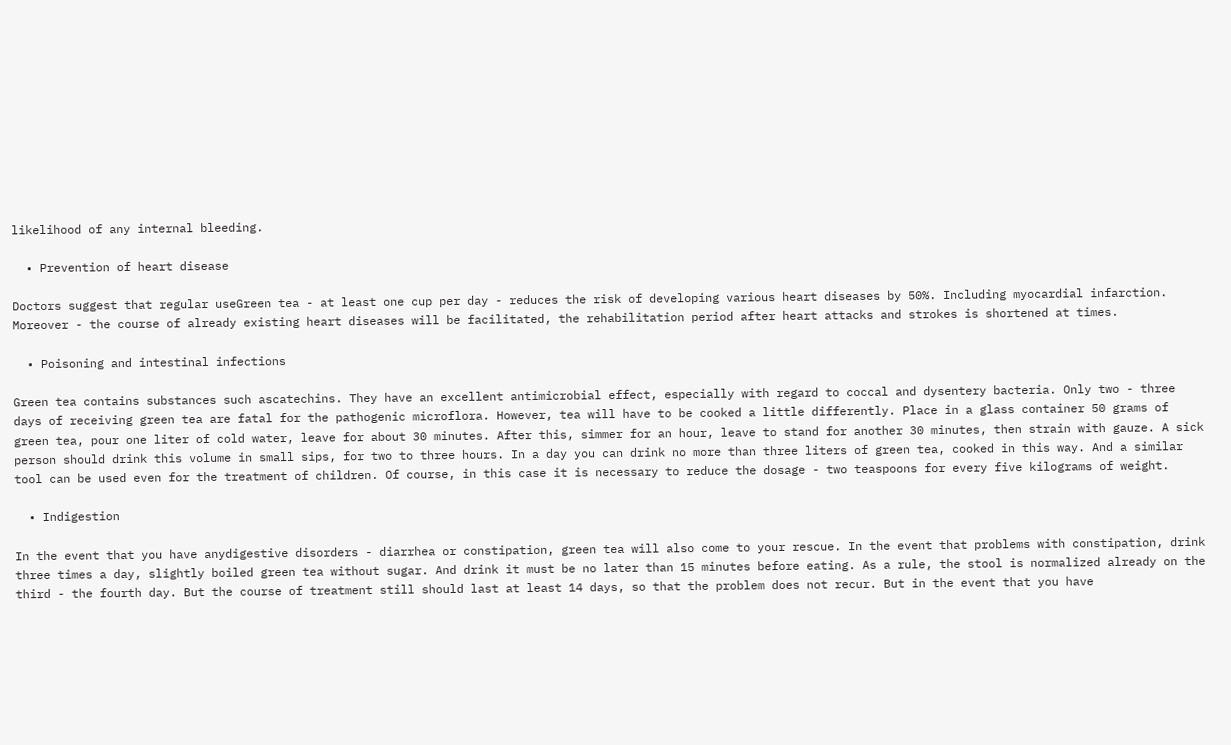likelihood of any internal bleeding.

  • Prevention of heart disease

Doctors suggest that regular useGreen tea - at least one cup per day - reduces the risk of developing various heart diseases by 50%. Including myocardial infarction. Moreover - the course of already existing heart diseases will be facilitated, the rehabilitation period after heart attacks and strokes is shortened at times.

  • Poisoning and intestinal infections

Green tea contains substances such ascatechins. They have an excellent antimicrobial effect, especially with regard to coccal and dysentery bacteria. Only two - three days of receiving green tea are fatal for the pathogenic microflora. However, tea will have to be cooked a little differently. Place in a glass container 50 grams of green tea, pour one liter of cold water, leave for about 30 minutes. After this, simmer for an hour, leave to stand for another 30 minutes, then strain with gauze. A sick person should drink this volume in small sips, for two to three hours. In a day you can drink no more than three liters of green tea, cooked in this way. And a similar tool can be used even for the treatment of children. Of course, in this case it is necessary to reduce the dosage - two teaspoons for every five kilograms of weight.

  • Indigestion

In the event that you have anydigestive disorders - diarrhea or constipation, green tea will also come to your rescue. In the event that problems with constipation, drink three times a day, slightly boiled green tea without sugar. And drink it must be no later than 15 minutes before eating. As a rule, the stool is normalized already on the third - the fourth day. But the course of treatment still should last at least 14 days, so that the problem does not recur. But in the event that you have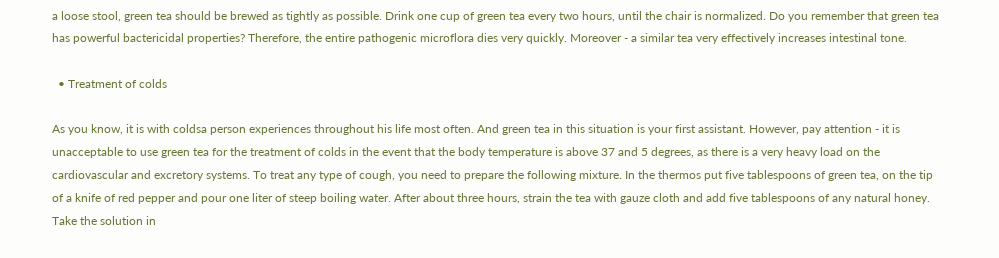a loose stool, green tea should be brewed as tightly as possible. Drink one cup of green tea every two hours, until the chair is normalized. Do you remember that green tea has powerful bactericidal properties? Therefore, the entire pathogenic microflora dies very quickly. Moreover - a similar tea very effectively increases intestinal tone.

  • Treatment of colds

As you know, it is with coldsa person experiences throughout his life most often. And green tea in this situation is your first assistant. However, pay attention - it is unacceptable to use green tea for the treatment of colds in the event that the body temperature is above 37 and 5 degrees, as there is a very heavy load on the cardiovascular and excretory systems. To treat any type of cough, you need to prepare the following mixture. In the thermos put five tablespoons of green tea, on the tip of a knife of red pepper and pour one liter of steep boiling water. After about three hours, strain the tea with gauze cloth and add five tablespoons of any natural honey. Take the solution in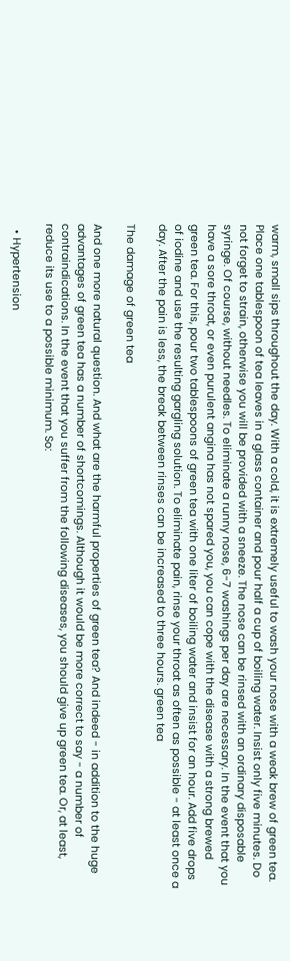warm, small sips throughout the day. With a cold, it is extremely useful to wash your nose with a weak brew of green tea. Place one tablespoon of tea leaves in a glass container and pour half a cup of boiling water. Insist only five minutes. Do not forget to strain, otherwise you will be provided with a sneeze. The nose can be rinsed with an ordinary disposable syringe. Of course, without needles. To eliminate a runny nose, 6-7 washings per day are necessary. In the event that you have a sore throat, or even purulent angina has not spared you, you can cope with the disease with a strong brewed green tea. For this, pour two tablespoons of green tea with one liter of boiling water and insist for an hour. Add five drops of iodine and use the resulting gargling solution. To eliminate pain, rinse your throat as often as possible - at least once a day. After the pain is less, the break between rinses can be increased to three hours. green tea

The damage of green tea

And one more natural question. And what are the harmful properties of green tea? And indeed - in addition to the huge advantages of green tea has a number of shortcomings. Although it would be more correct to say - a number of contraindications. In the event that you suffer from the following diseases, you should give up green tea. Or, at least, reduce its use to a possible minimum. So:

  • Hypertension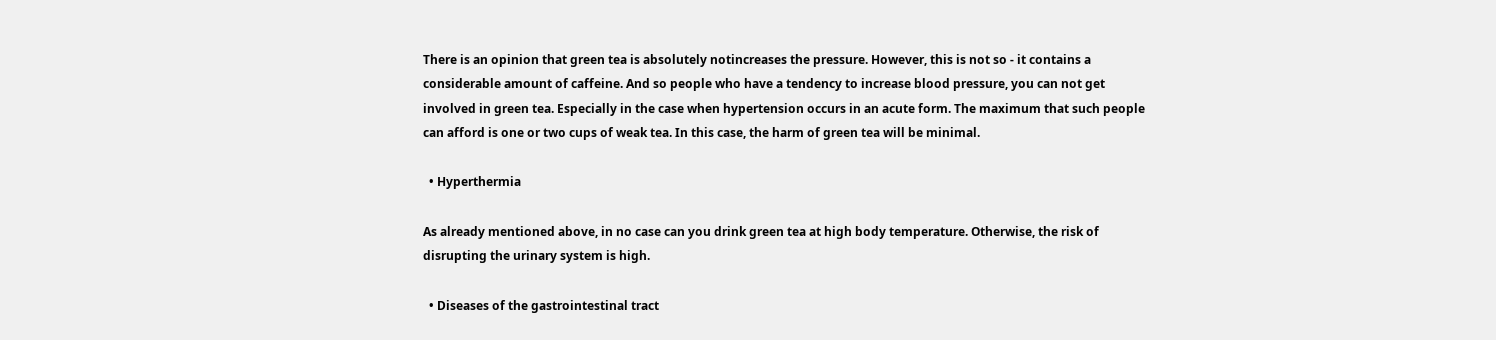There is an opinion that green tea is absolutely notincreases the pressure. However, this is not so - it contains a considerable amount of caffeine. And so people who have a tendency to increase blood pressure, you can not get involved in green tea. Especially in the case when hypertension occurs in an acute form. The maximum that such people can afford is one or two cups of weak tea. In this case, the harm of green tea will be minimal.

  • Hyperthermia

As already mentioned above, in no case can you drink green tea at high body temperature. Otherwise, the risk of disrupting the urinary system is high.

  • Diseases of the gastrointestinal tract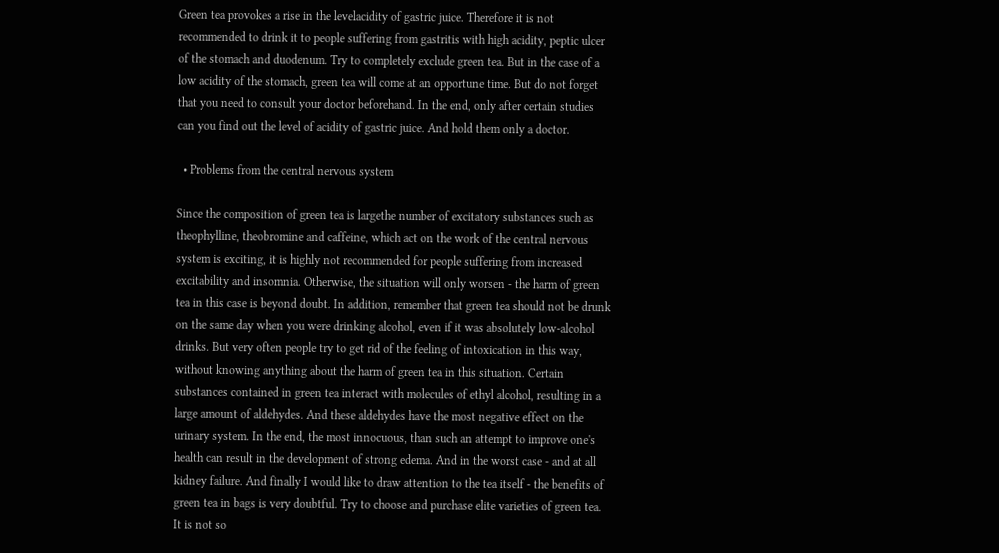Green tea provokes a rise in the levelacidity of gastric juice. Therefore it is not recommended to drink it to people suffering from gastritis with high acidity, peptic ulcer of the stomach and duodenum. Try to completely exclude green tea. But in the case of a low acidity of the stomach, green tea will come at an opportune time. But do not forget that you need to consult your doctor beforehand. In the end, only after certain studies can you find out the level of acidity of gastric juice. And hold them only a doctor.

  • Problems from the central nervous system

Since the composition of green tea is largethe number of excitatory substances such as theophylline, theobromine and caffeine, which act on the work of the central nervous system is exciting, it is highly not recommended for people suffering from increased excitability and insomnia. Otherwise, the situation will only worsen - the harm of green tea in this case is beyond doubt. In addition, remember that green tea should not be drunk on the same day when you were drinking alcohol, even if it was absolutely low-alcohol drinks. But very often people try to get rid of the feeling of intoxication in this way, without knowing anything about the harm of green tea in this situation. Certain substances contained in green tea interact with molecules of ethyl alcohol, resulting in a large amount of aldehydes. And these aldehydes have the most negative effect on the urinary system. In the end, the most innocuous, than such an attempt to improve one's health can result in the development of strong edema. And in the worst case - and at all kidney failure. And finally I would like to draw attention to the tea itself - the benefits of green tea in bags is very doubtful. Try to choose and purchase elite varieties of green tea. It is not so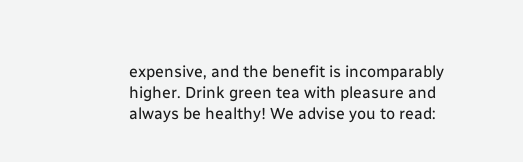expensive, and the benefit is incomparably higher. Drink green tea with pleasure and always be healthy! We advise you to read: